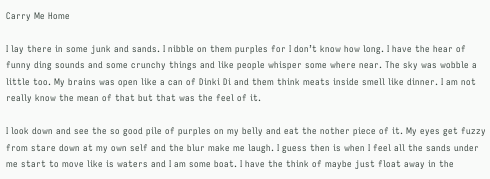Carry Me Home

I lay there in some junk and sands. I nibble on them purples for I don’t know how long. I have the hear of funny ding sounds and some crunchy things and like people whisper some where near. The sky was wobble a little too. My brains was open like a can of Dinki Di and them think meats inside smell like dinner. I am not really know the mean of that but that was the feel of it.

I look down and see the so good pile of purples on my belly and eat the nother piece of it. My eyes get fuzzy from stare down at my own self and the blur make me laugh. I guess then is when I feel all the sands under me start to move like is waters and I am some boat. I have the think of maybe just float away in the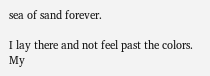sea of sand forever.

I lay there and not feel past the colors. My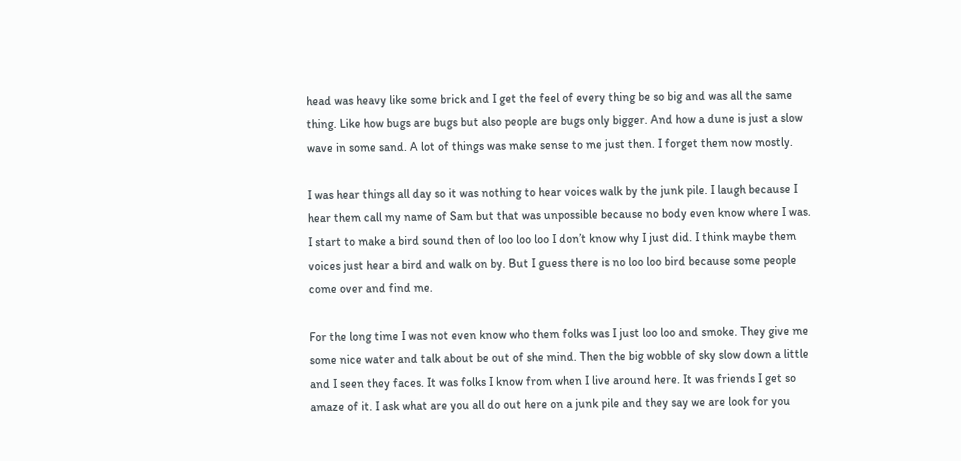head was heavy like some brick and I get the feel of every thing be so big and was all the same thing. Like how bugs are bugs but also people are bugs only bigger. And how a dune is just a slow wave in some sand. A lot of things was make sense to me just then. I forget them now mostly.

I was hear things all day so it was nothing to hear voices walk by the junk pile. I laugh because I hear them call my name of Sam but that was unpossible because no body even know where I was. I start to make a bird sound then of loo loo loo I don’t know why I just did. I think maybe them voices just hear a bird and walk on by. But I guess there is no loo loo bird because some people come over and find me.

For the long time I was not even know who them folks was I just loo loo and smoke. They give me some nice water and talk about be out of she mind. Then the big wobble of sky slow down a little and I seen they faces. It was folks I know from when I live around here. It was friends I get so amaze of it. I ask what are you all do out here on a junk pile and they say we are look for you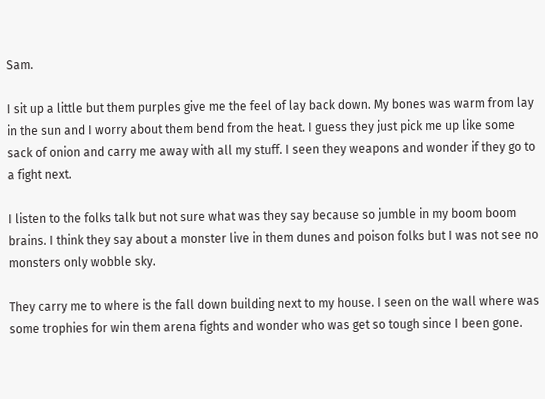Sam.

I sit up a little but them purples give me the feel of lay back down. My bones was warm from lay in the sun and I worry about them bend from the heat. I guess they just pick me up like some sack of onion and carry me away with all my stuff. I seen they weapons and wonder if they go to a fight next.

I listen to the folks talk but not sure what was they say because so jumble in my boom boom brains. I think they say about a monster live in them dunes and poison folks but I was not see no monsters only wobble sky.

They carry me to where is the fall down building next to my house. I seen on the wall where was some trophies for win them arena fights and wonder who was get so tough since I been gone.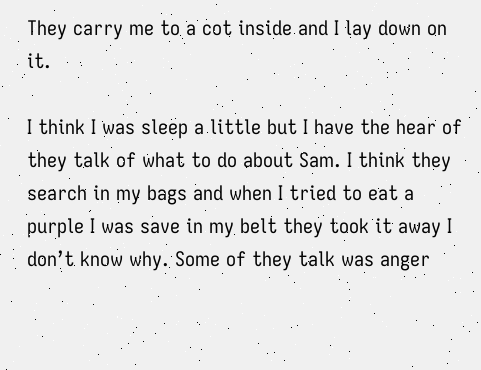They carry me to a cot inside and I lay down on it.

I think I was sleep a little but I have the hear of they talk of what to do about Sam. I think they search in my bags and when I tried to eat a purple I was save in my belt they took it away I don’t know why. Some of they talk was anger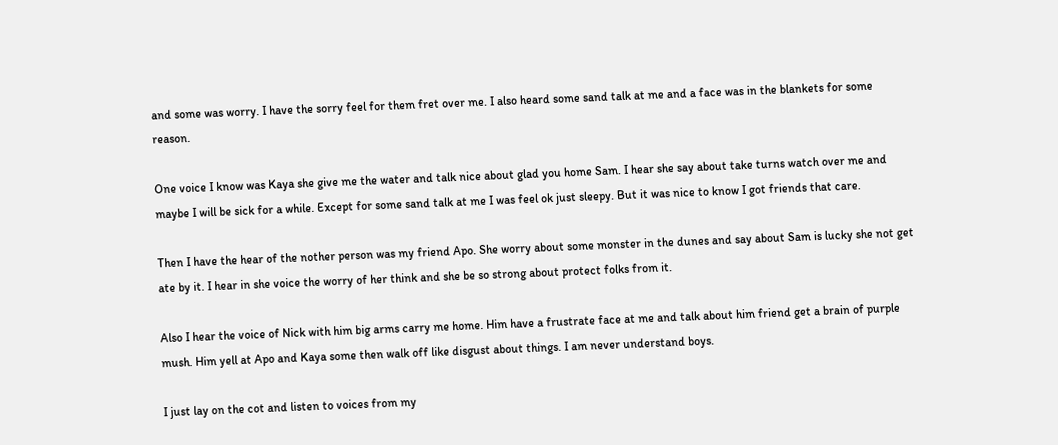and some was worry. I have the sorry feel for them fret over me. I also heard some sand talk at me and a face was in the blankets for some reason.

One voice I know was Kaya she give me the water and talk nice about glad you home Sam. I hear she say about take turns watch over me and maybe I will be sick for a while. Except for some sand talk at me I was feel ok just sleepy. But it was nice to know I got friends that care.

Then I have the hear of the nother person was my friend Apo. She worry about some monster in the dunes and say about Sam is lucky she not get ate by it. I hear in she voice the worry of her think and she be so strong about protect folks from it.

Also I hear the voice of Nick with him big arms carry me home. Him have a frustrate face at me and talk about him friend get a brain of purple mush. Him yell at Apo and Kaya some then walk off like disgust about things. I am never understand boys.

I just lay on the cot and listen to voices from my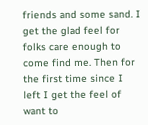friends and some sand. I get the glad feel for folks care enough to come find me. Then for the first time since I left I get the feel of want to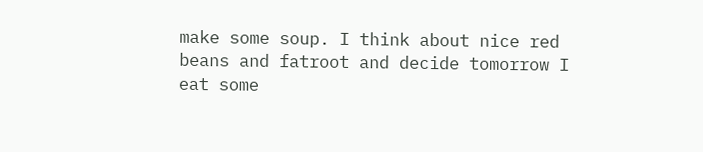make some soup. I think about nice red beans and fatroot and decide tomorrow I eat some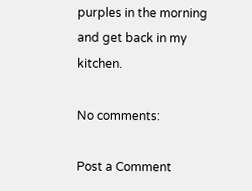purples in the morning and get back in my kitchen.

No comments:

Post a Comment